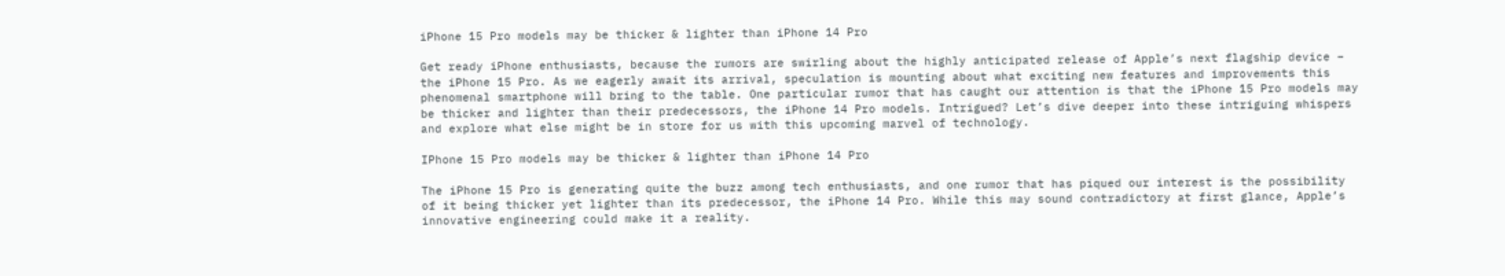iPhone 15 Pro models may be thicker & lighter than iPhone 14 Pro

Get ready iPhone enthusiasts, because the rumors are swirling about the highly anticipated release of Apple’s next flagship device – the iPhone 15 Pro. As we eagerly await its arrival, speculation is mounting about what exciting new features and improvements this phenomenal smartphone will bring to the table. One particular rumor that has caught our attention is that the iPhone 15 Pro models may be thicker and lighter than their predecessors, the iPhone 14 Pro models. Intrigued? Let’s dive deeper into these intriguing whispers and explore what else might be in store for us with this upcoming marvel of technology.

IPhone 15 Pro models may be thicker & lighter than iPhone 14 Pro

The iPhone 15 Pro is generating quite the buzz among tech enthusiasts, and one rumor that has piqued our interest is the possibility of it being thicker yet lighter than its predecessor, the iPhone 14 Pro. While this may sound contradictory at first glance, Apple’s innovative engineering could make it a reality.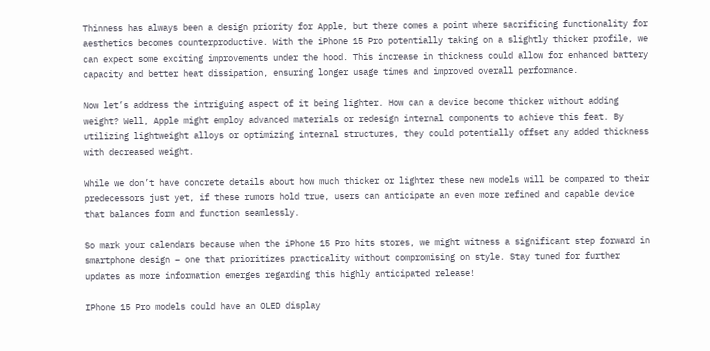Thinness has always been a design priority for Apple, but there comes a point where sacrificing functionality for aesthetics becomes counterproductive. With the iPhone 15 Pro potentially taking on a slightly thicker profile, we can expect some exciting improvements under the hood. This increase in thickness could allow for enhanced battery capacity and better heat dissipation, ensuring longer usage times and improved overall performance.

Now let’s address the intriguing aspect of it being lighter. How can a device become thicker without adding weight? Well, Apple might employ advanced materials or redesign internal components to achieve this feat. By utilizing lightweight alloys or optimizing internal structures, they could potentially offset any added thickness with decreased weight.

While we don’t have concrete details about how much thicker or lighter these new models will be compared to their predecessors just yet, if these rumors hold true, users can anticipate an even more refined and capable device that balances form and function seamlessly.

So mark your calendars because when the iPhone 15 Pro hits stores, we might witness a significant step forward in smartphone design – one that prioritizes practicality without compromising on style. Stay tuned for further updates as more information emerges regarding this highly anticipated release!

IPhone 15 Pro models could have an OLED display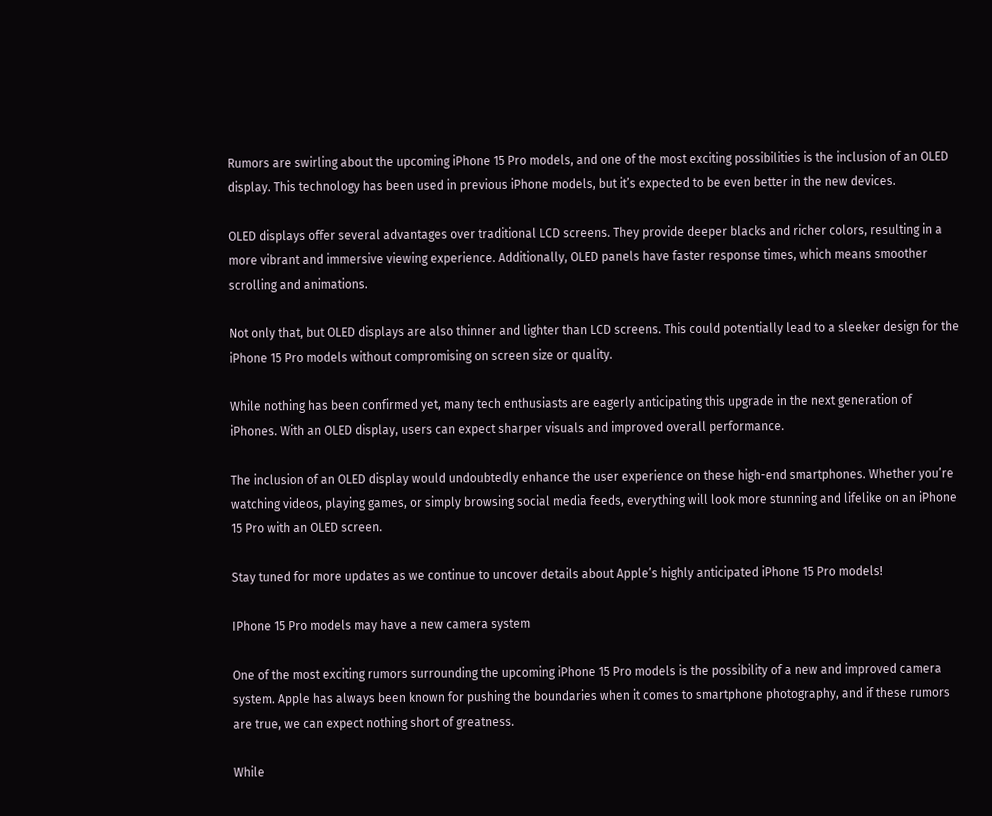Rumors are swirling about the upcoming iPhone 15 Pro models, and one of the most exciting possibilities is the inclusion of an OLED display. This technology has been used in previous iPhone models, but it’s expected to be even better in the new devices.

OLED displays offer several advantages over traditional LCD screens. They provide deeper blacks and richer colors, resulting in a more vibrant and immersive viewing experience. Additionally, OLED panels have faster response times, which means smoother scrolling and animations.

Not only that, but OLED displays are also thinner and lighter than LCD screens. This could potentially lead to a sleeker design for the iPhone 15 Pro models without compromising on screen size or quality.

While nothing has been confirmed yet, many tech enthusiasts are eagerly anticipating this upgrade in the next generation of iPhones. With an OLED display, users can expect sharper visuals and improved overall performance.

The inclusion of an OLED display would undoubtedly enhance the user experience on these high-end smartphones. Whether you’re watching videos, playing games, or simply browsing social media feeds, everything will look more stunning and lifelike on an iPhone 15 Pro with an OLED screen.

Stay tuned for more updates as we continue to uncover details about Apple’s highly anticipated iPhone 15 Pro models!

IPhone 15 Pro models may have a new camera system

One of the most exciting rumors surrounding the upcoming iPhone 15 Pro models is the possibility of a new and improved camera system. Apple has always been known for pushing the boundaries when it comes to smartphone photography, and if these rumors are true, we can expect nothing short of greatness.

While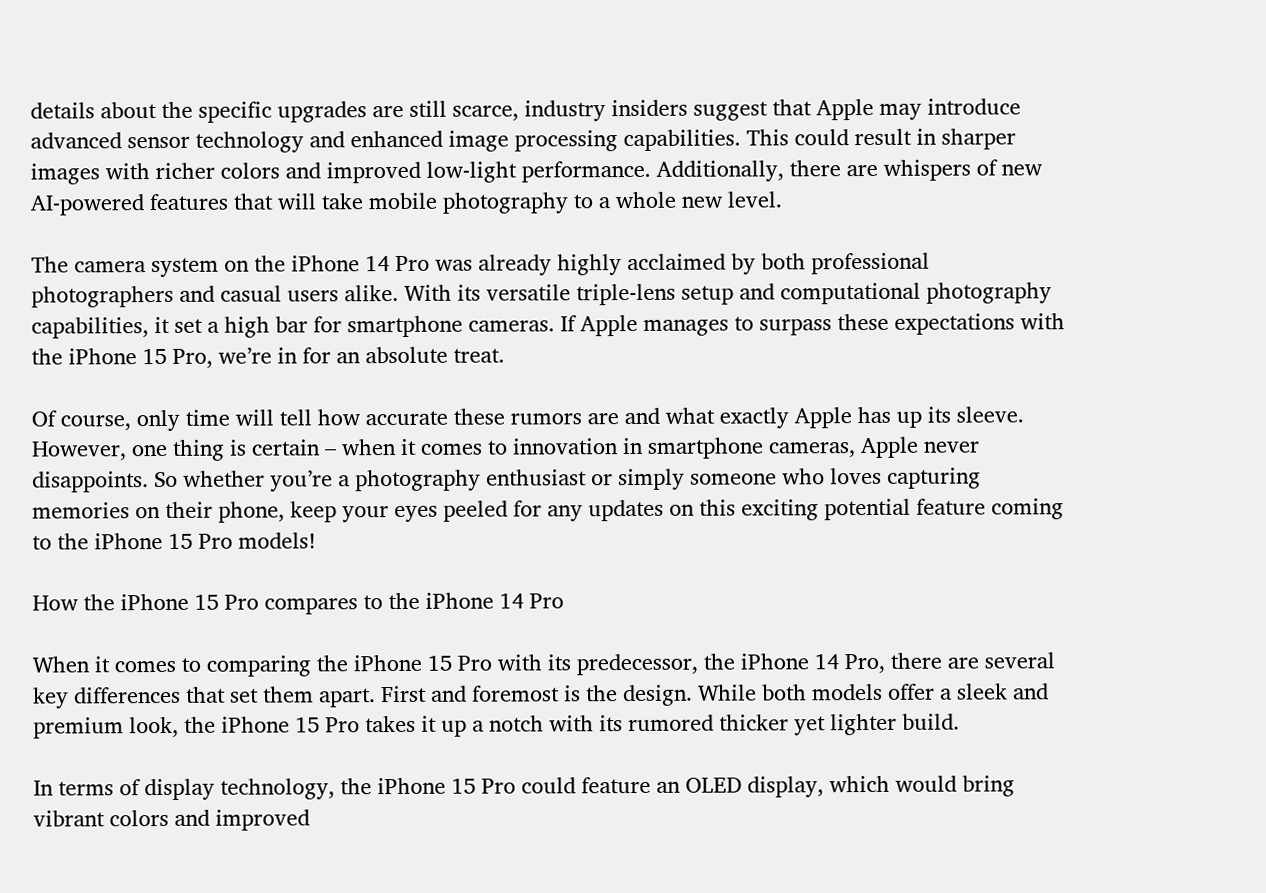details about the specific upgrades are still scarce, industry insiders suggest that Apple may introduce advanced sensor technology and enhanced image processing capabilities. This could result in sharper images with richer colors and improved low-light performance. Additionally, there are whispers of new AI-powered features that will take mobile photography to a whole new level.

The camera system on the iPhone 14 Pro was already highly acclaimed by both professional photographers and casual users alike. With its versatile triple-lens setup and computational photography capabilities, it set a high bar for smartphone cameras. If Apple manages to surpass these expectations with the iPhone 15 Pro, we’re in for an absolute treat.

Of course, only time will tell how accurate these rumors are and what exactly Apple has up its sleeve. However, one thing is certain – when it comes to innovation in smartphone cameras, Apple never disappoints. So whether you’re a photography enthusiast or simply someone who loves capturing memories on their phone, keep your eyes peeled for any updates on this exciting potential feature coming to the iPhone 15 Pro models!

How the iPhone 15 Pro compares to the iPhone 14 Pro

When it comes to comparing the iPhone 15 Pro with its predecessor, the iPhone 14 Pro, there are several key differences that set them apart. First and foremost is the design. While both models offer a sleek and premium look, the iPhone 15 Pro takes it up a notch with its rumored thicker yet lighter build.

In terms of display technology, the iPhone 15 Pro could feature an OLED display, which would bring vibrant colors and improved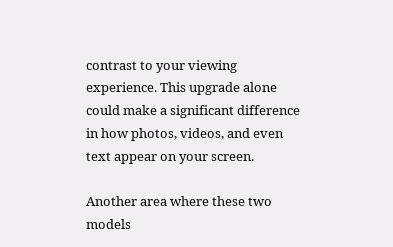contrast to your viewing experience. This upgrade alone could make a significant difference in how photos, videos, and even text appear on your screen.

Another area where these two models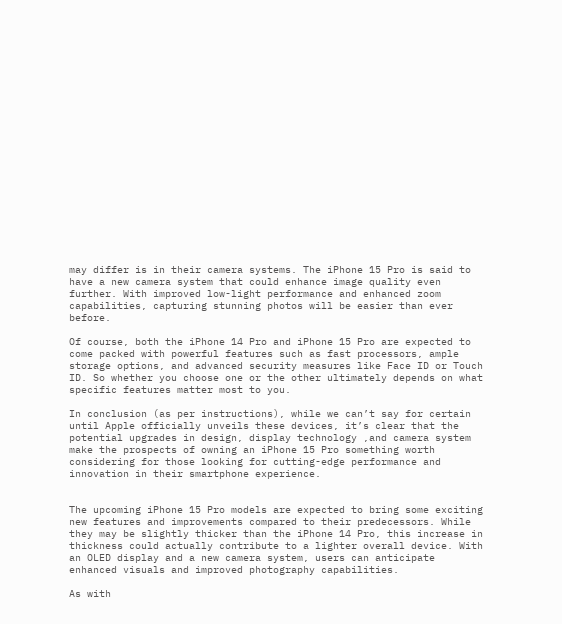may differ is in their camera systems. The iPhone 15 Pro is said to have a new camera system that could enhance image quality even further. With improved low-light performance and enhanced zoom capabilities, capturing stunning photos will be easier than ever before.

Of course, both the iPhone 14 Pro and iPhone 15 Pro are expected to come packed with powerful features such as fast processors, ample storage options, and advanced security measures like Face ID or Touch ID. So whether you choose one or the other ultimately depends on what specific features matter most to you.

In conclusion (as per instructions), while we can’t say for certain until Apple officially unveils these devices, it’s clear that the potential upgrades in design, display technology ,and camera system make the prospects of owning an iPhone 15 Pro something worth considering for those looking for cutting-edge performance and innovation in their smartphone experience.


The upcoming iPhone 15 Pro models are expected to bring some exciting new features and improvements compared to their predecessors. While they may be slightly thicker than the iPhone 14 Pro, this increase in thickness could actually contribute to a lighter overall device. With an OLED display and a new camera system, users can anticipate enhanced visuals and improved photography capabilities.

As with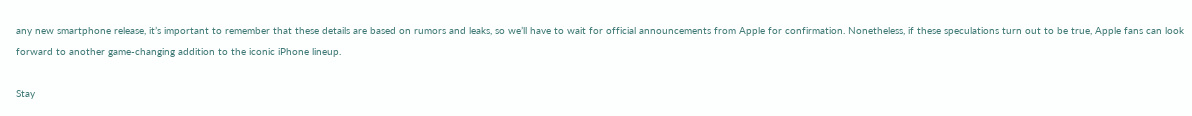any new smartphone release, it’s important to remember that these details are based on rumors and leaks, so we’ll have to wait for official announcements from Apple for confirmation. Nonetheless, if these speculations turn out to be true, Apple fans can look forward to another game-changing addition to the iconic iPhone lineup.

Stay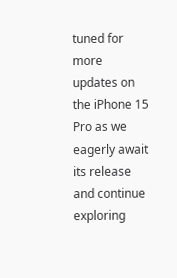tuned for more updates on the iPhone 15 Pro as we eagerly await its release and continue exploring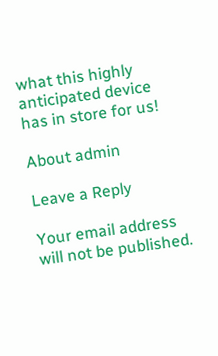what this highly anticipated device has in store for us!

About admin

Leave a Reply

Your email address will not be published.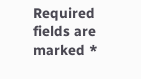Required fields are marked *